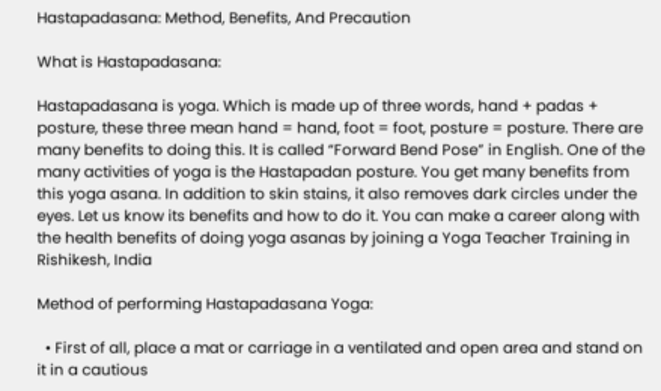Hastapadasana: Method, Benefits, And Precaution

What is Hastapadasana:

Hastapadasana is yoga. Which is made up of three words, hand + padas + posture, these three mean hand = hand, foot = foot, posture = posture. There are many benefits to doing this. It is called “Forward Bend Pose” in English. One of the many activities of yoga is the Hastapadan posture. You get many benefits from this yoga asana. In addition to skin stains, it also removes dark circles under the eyes. Let us know its benefits and how to do it. You can make a career along with the health benefits of doing yoga asanas by joining a Yoga Teacher Training in Rishikesh, India

Method of performing Hastapadasana Yoga:

  • First of all, place a mat or carriage in a ventilated and open area and stand on it in a cautious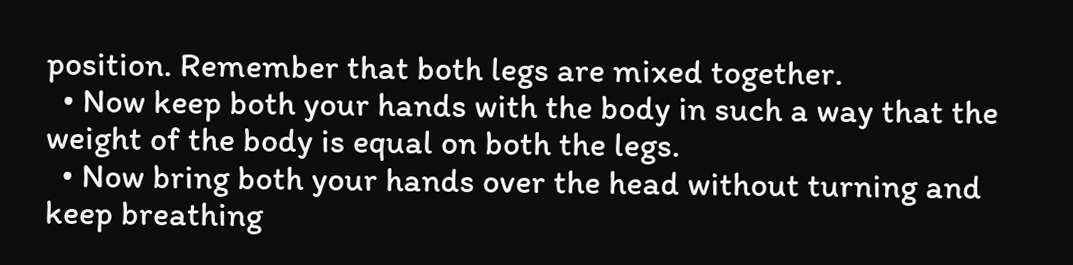position. Remember that both legs are mixed together.
  • Now keep both your hands with the body in such a way that the weight of the body is equal on both the legs.
  • Now bring both your hands over the head without turning and keep breathing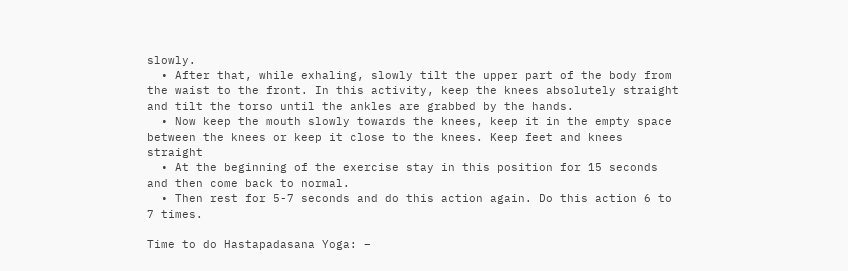slowly.
  • After that, while exhaling, slowly tilt the upper part of the body from the waist to the front. In this activity, keep the knees absolutely straight and tilt the torso until the ankles are grabbed by the hands.
  • Now keep the mouth slowly towards the knees, keep it in the empty space between the knees or keep it close to the knees. Keep feet and knees straight
  • At the beginning of the exercise stay in this position for 15 seconds and then come back to normal.
  • Then rest for 5-7 seconds and do this action again. Do this action 6 to 7 times.

Time to do Hastapadasana Yoga: –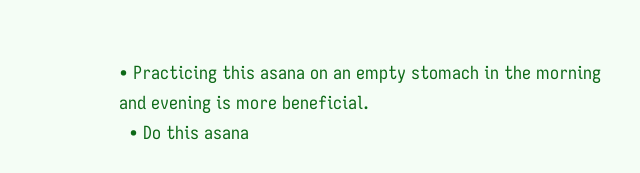• Practicing this asana on an empty stomach in the morning and evening is more beneficial.
  • Do this asana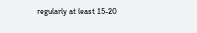regularly at least 15-20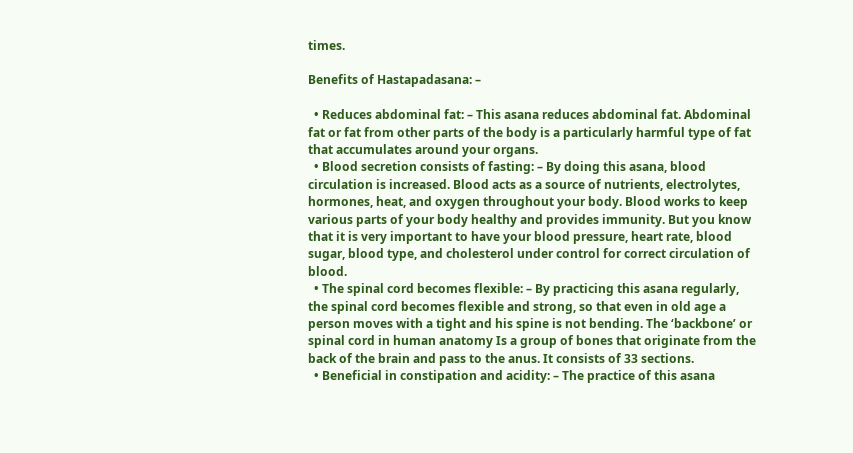times.

Benefits of Hastapadasana: –

  • Reduces abdominal fat: – This asana reduces abdominal fat. Abdominal fat or fat from other parts of the body is a particularly harmful type of fat that accumulates around your organs.
  • Blood secretion consists of fasting: – By doing this asana, blood circulation is increased. Blood acts as a source of nutrients, electrolytes, hormones, heat, and oxygen throughout your body. Blood works to keep various parts of your body healthy and provides immunity. But you know that it is very important to have your blood pressure, heart rate, blood sugar, blood type, and cholesterol under control for correct circulation of blood.
  • The spinal cord becomes flexible: – By practicing this asana regularly, the spinal cord becomes flexible and strong, so that even in old age a person moves with a tight and his spine is not bending. The ‘backbone’ or spinal cord in human anatomy Is a group of bones that originate from the back of the brain and pass to the anus. It consists of 33 sections.
  • Beneficial in constipation and acidity: – The practice of this asana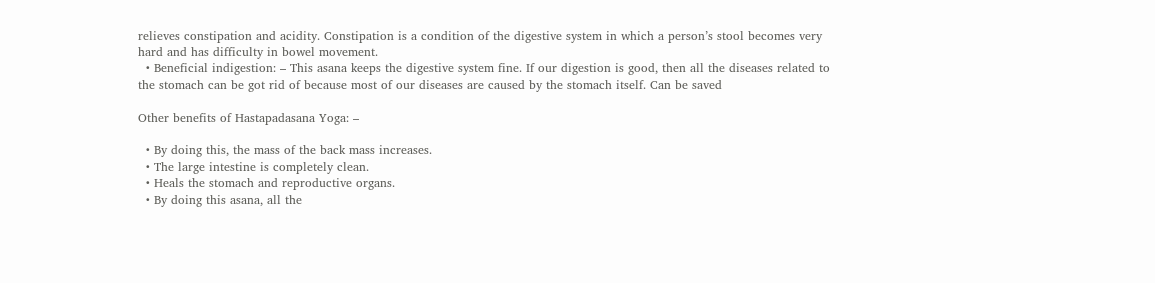relieves constipation and acidity. Constipation is a condition of the digestive system in which a person’s stool becomes very hard and has difficulty in bowel movement.
  • Beneficial indigestion: – This asana keeps the digestive system fine. If our digestion is good, then all the diseases related to the stomach can be got rid of because most of our diseases are caused by the stomach itself. Can be saved

Other benefits of Hastapadasana Yoga: –

  • By doing this, the mass of the back mass increases.
  • The large intestine is completely clean.
  • Heals the stomach and reproductive organs.
  • By doing this asana, all the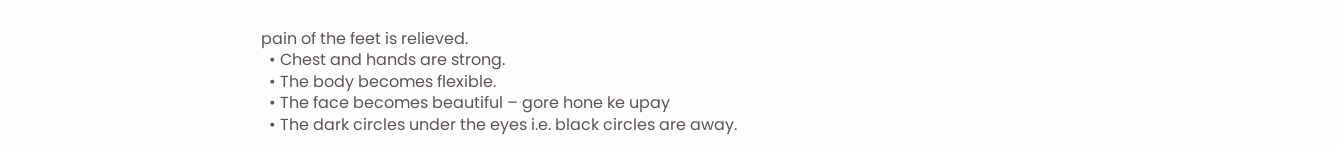pain of the feet is relieved.
  • Chest and hands are strong.
  • The body becomes flexible.
  • The face becomes beautiful – gore hone ke upay
  • The dark circles under the eyes i.e. black circles are away.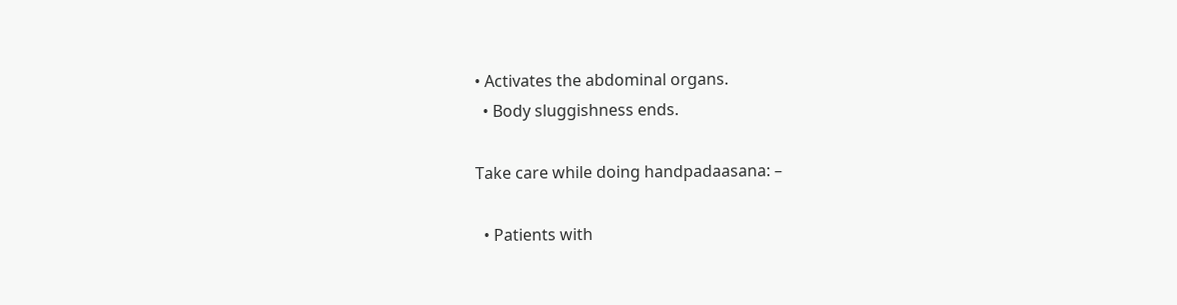• Activates the abdominal organs.
  • Body sluggishness ends.

Take care while doing handpadaasana: –

  • Patients with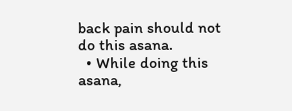back pain should not do this asana.
  • While doing this asana,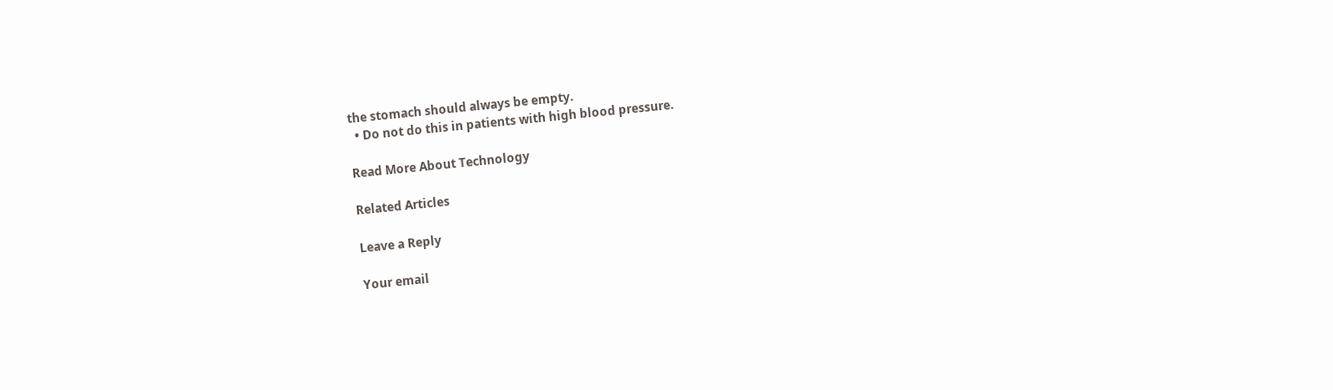the stomach should always be empty.
  • Do not do this in patients with high blood pressure.

Read More About Technology

Related Articles

Leave a Reply

Your email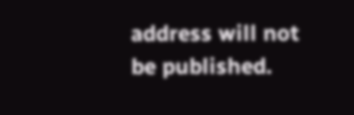address will not be published.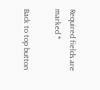Required fields are marked *

Back to top button